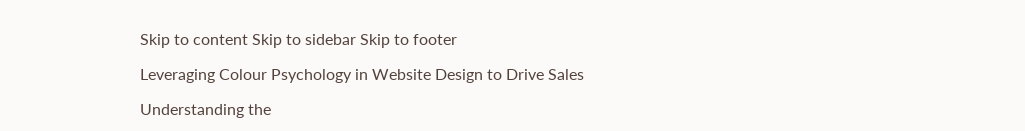Skip to content Skip to sidebar Skip to footer

Leveraging Colour Psychology in Website Design to Drive Sales

Understanding the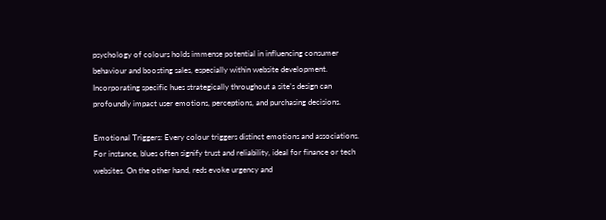psychology of colours holds immense potential in influencing consumer behaviour and boosting sales, especially within website development. Incorporating specific hues strategically throughout a site’s design can profoundly impact user emotions, perceptions, and purchasing decisions.

Emotional Triggers: Every colour triggers distinct emotions and associations. For instance, blues often signify trust and reliability, ideal for finance or tech websites. On the other hand, reds evoke urgency and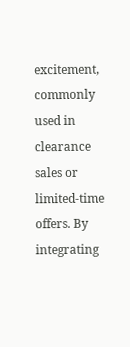excitement, commonly used in clearance sales or limited-time offers. By integrating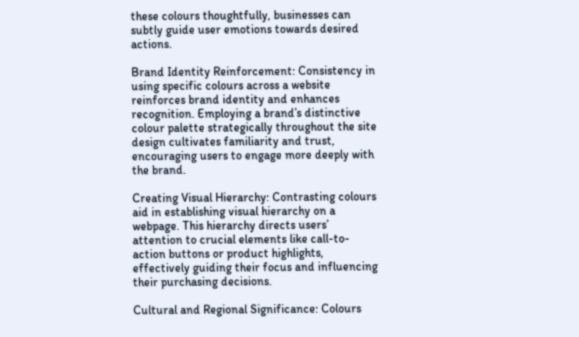these colours thoughtfully, businesses can subtly guide user emotions towards desired actions.

Brand Identity Reinforcement: Consistency in using specific colours across a website reinforces brand identity and enhances recognition. Employing a brand’s distinctive colour palette strategically throughout the site design cultivates familiarity and trust, encouraging users to engage more deeply with the brand.

Creating Visual Hierarchy: Contrasting colours aid in establishing visual hierarchy on a webpage. This hierarchy directs users’ attention to crucial elements like call-to-action buttons or product highlights, effectively guiding their focus and influencing their purchasing decisions.

Cultural and Regional Significance: Colours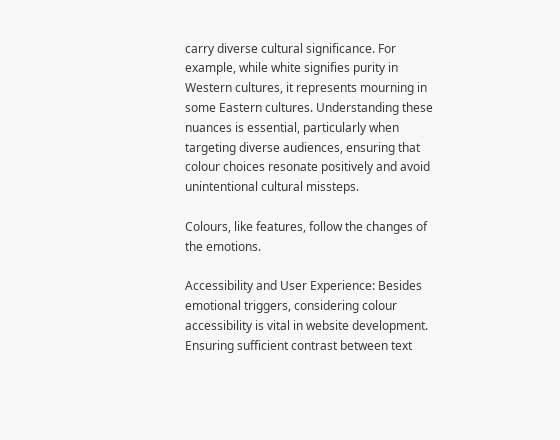carry diverse cultural significance. For example, while white signifies purity in Western cultures, it represents mourning in some Eastern cultures. Understanding these nuances is essential, particularly when targeting diverse audiences, ensuring that colour choices resonate positively and avoid unintentional cultural missteps.

Colours, like features, follow the changes of the emotions.

Accessibility and User Experience: Besides emotional triggers, considering colour accessibility is vital in website development. Ensuring sufficient contrast between text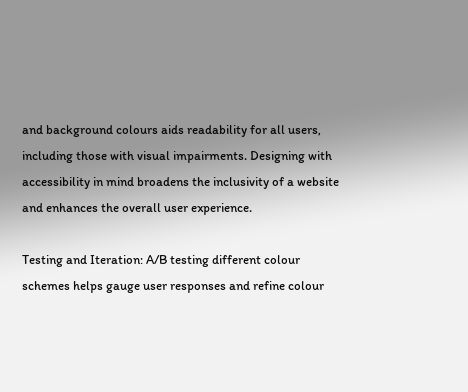and background colours aids readability for all users, including those with visual impairments. Designing with accessibility in mind broadens the inclusivity of a website and enhances the overall user experience.

Testing and Iteration: A/B testing different colour schemes helps gauge user responses and refine colour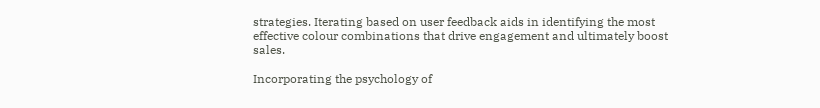strategies. Iterating based on user feedback aids in identifying the most effective colour combinations that drive engagement and ultimately boost sales.

Incorporating the psychology of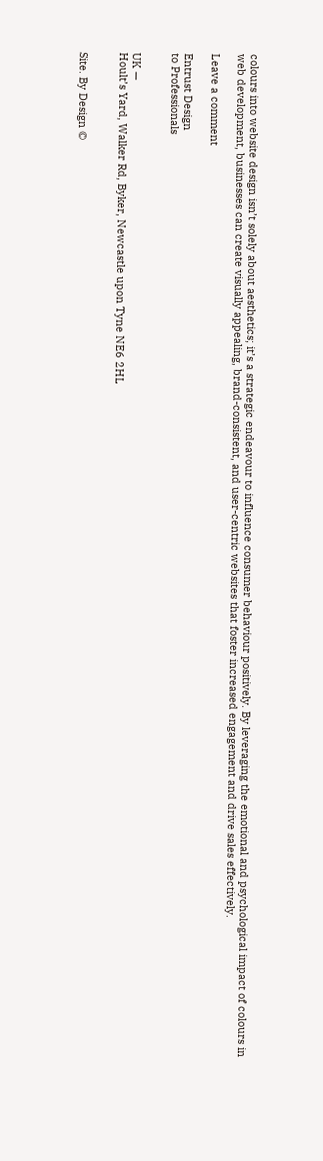colours into website design isn’t solely about aesthetics; it’s a strategic endeavour to influence consumer behaviour positively. By leveraging the emotional and psychological impact of colours in web development, businesses can create visually appealing, brand-consistent, and user-centric websites that foster increased engagement and drive sales effectively.

Leave a comment

Entrust Design
to Professionals


UK —
Hoult’s Yard, Walker Rd, Byker, Newcastle upon Tyne NE6 2HL


Site. By Design ©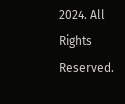2024. All Rights Reserved.